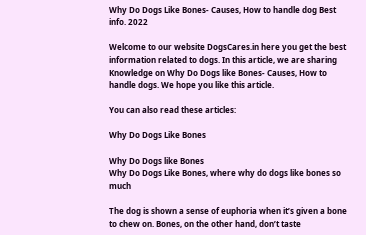Why Do Dogs Like Bones- Causes, How to handle dog Best info. 2022

Welcome to our website DogsCares.in here you get the best information related to dogs. In this article, we are sharing Knowledge on Why Do Dogs like Bones- Causes, How to handle dogs. We hope you like this article.

You can also read these articles:

Why Do Dogs Like Bones

Why Do Dogs like Bones
Why Do Dogs Like Bones, where why do dogs like bones so much

The dog is shown a sense of euphoria when it’s given a bone to chew on. Bones, on the other hand, don’t taste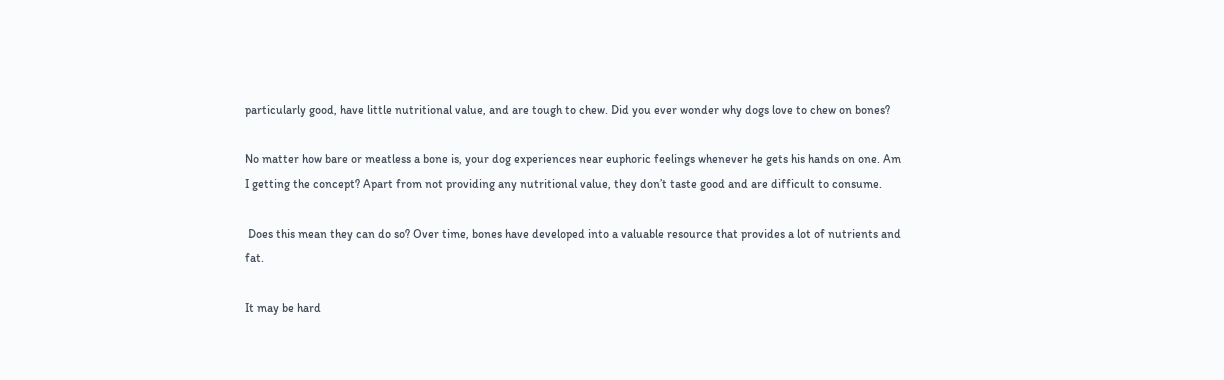particularly good, have little nutritional value, and are tough to chew. Did you ever wonder why dogs love to chew on bones?

No matter how bare or meatless a bone is, your dog experiences near euphoric feelings whenever he gets his hands on one. Am I getting the concept? Apart from not providing any nutritional value, they don’t taste good and are difficult to consume.

 Does this mean they can do so? Over time, bones have developed into a valuable resource that provides a lot of nutrients and fat.

It may be hard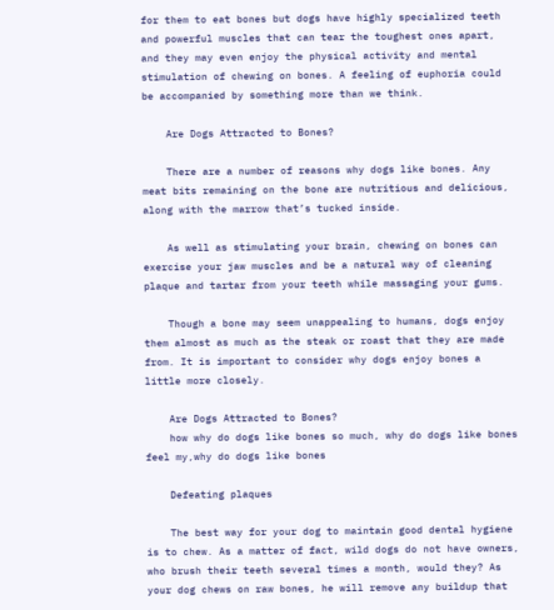for them to eat bones but dogs have highly specialized teeth and powerful muscles that can tear the toughest ones apart, and they may even enjoy the physical activity and mental stimulation of chewing on bones. A feeling of euphoria could be accompanied by something more than we think.

    Are Dogs Attracted to Bones?

    There are a number of reasons why dogs like bones. Any meat bits remaining on the bone are nutritious and delicious, along with the marrow that’s tucked inside.

    As well as stimulating your brain, chewing on bones can exercise your jaw muscles and be a natural way of cleaning plaque and tartar from your teeth while massaging your gums.

    Though a bone may seem unappealing to humans, dogs enjoy them almost as much as the steak or roast that they are made from. It is important to consider why dogs enjoy bones a little more closely.

    Are Dogs Attracted to Bones?
    how why do dogs like bones so much, why do dogs like bones feel my,why do dogs like bones

    Defeating plaques

    The best way for your dog to maintain good dental hygiene is to chew. As a matter of fact, wild dogs do not have owners, who brush their teeth several times a month, would they? As your dog chews on raw bones, he will remove any buildup that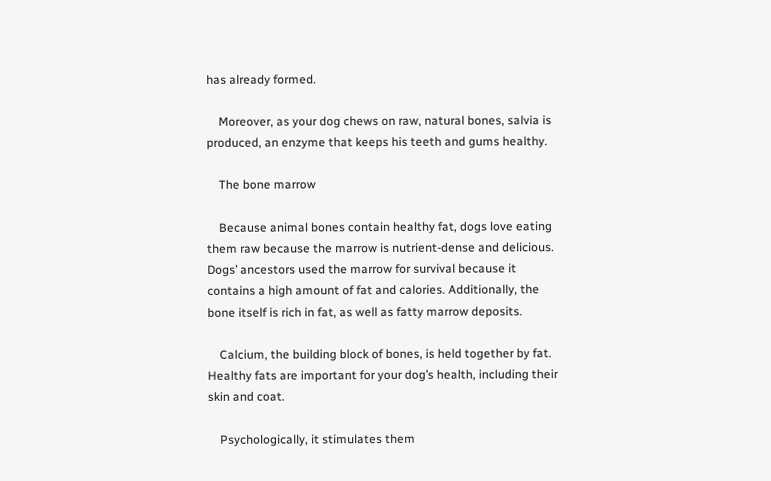has already formed.

    Moreover, as your dog chews on raw, natural bones, salvia is produced, an enzyme that keeps his teeth and gums healthy.

    The bone marrow

    Because animal bones contain healthy fat, dogs love eating them raw because the marrow is nutrient-dense and delicious. Dogs’ ancestors used the marrow for survival because it contains a high amount of fat and calories. Additionally, the bone itself is rich in fat, as well as fatty marrow deposits.

    Calcium, the building block of bones, is held together by fat. Healthy fats are important for your dog’s health, including their skin and coat.

    Psychologically, it stimulates them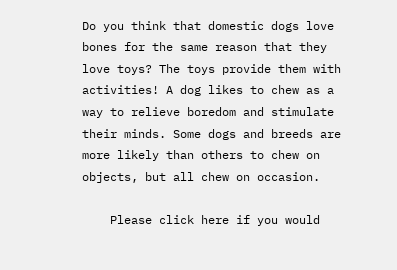Do you think that domestic dogs love bones for the same reason that they love toys? The toys provide them with activities! A dog likes to chew as a way to relieve boredom and stimulate their minds. Some dogs and breeds are more likely than others to chew on objects, but all chew on occasion.

    Please click here if you would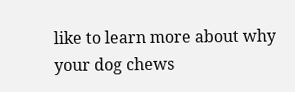like to learn more about why your dog chews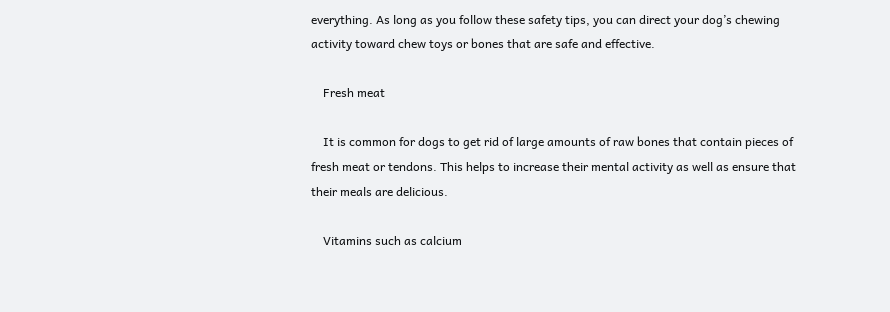everything. As long as you follow these safety tips, you can direct your dog’s chewing activity toward chew toys or bones that are safe and effective.

    Fresh meat

    It is common for dogs to get rid of large amounts of raw bones that contain pieces of fresh meat or tendons. This helps to increase their mental activity as well as ensure that their meals are delicious.

    Vitamins such as calcium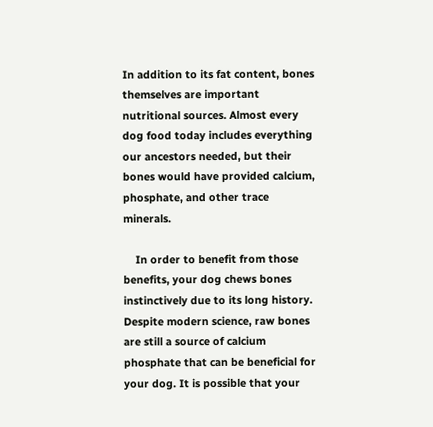In addition to its fat content, bones themselves are important nutritional sources. Almost every dog food today includes everything our ancestors needed, but their bones would have provided calcium, phosphate, and other trace minerals.

    In order to benefit from those benefits, your dog chews bones instinctively due to its long history. Despite modern science, raw bones are still a source of calcium phosphate that can be beneficial for your dog. It is possible that your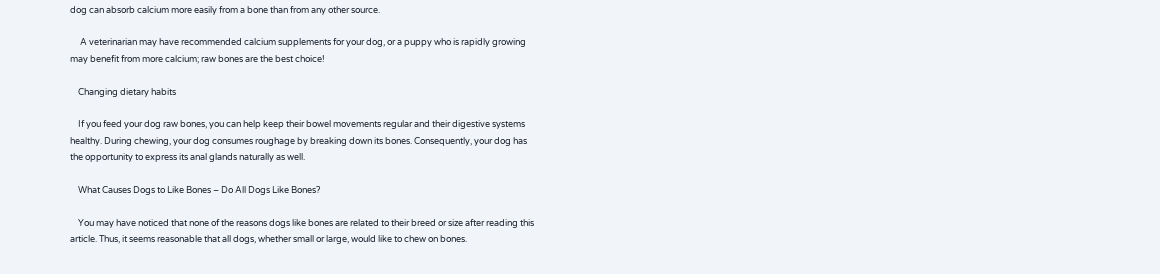dog can absorb calcium more easily from a bone than from any other source.

     A veterinarian may have recommended calcium supplements for your dog, or a puppy who is rapidly growing may benefit from more calcium; raw bones are the best choice!

    Changing dietary habits

    If you feed your dog raw bones, you can help keep their bowel movements regular and their digestive systems healthy. During chewing, your dog consumes roughage by breaking down its bones. Consequently, your dog has the opportunity to express its anal glands naturally as well.

    What Causes Dogs to Like Bones – Do All Dogs Like Bones?

    You may have noticed that none of the reasons dogs like bones are related to their breed or size after reading this article. Thus, it seems reasonable that all dogs, whether small or large, would like to chew on bones.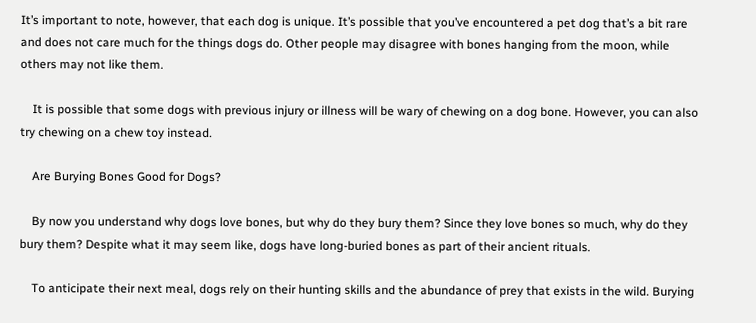It’s important to note, however, that each dog is unique. It’s possible that you’ve encountered a pet dog that’s a bit rare and does not care much for the things dogs do. Other people may disagree with bones hanging from the moon, while others may not like them.

    It is possible that some dogs with previous injury or illness will be wary of chewing on a dog bone. However, you can also try chewing on a chew toy instead.

    Are Burying Bones Good for Dogs?

    By now you understand why dogs love bones, but why do they bury them? Since they love bones so much, why do they bury them? Despite what it may seem like, dogs have long-buried bones as part of their ancient rituals.

    To anticipate their next meal, dogs rely on their hunting skills and the abundance of prey that exists in the wild. Burying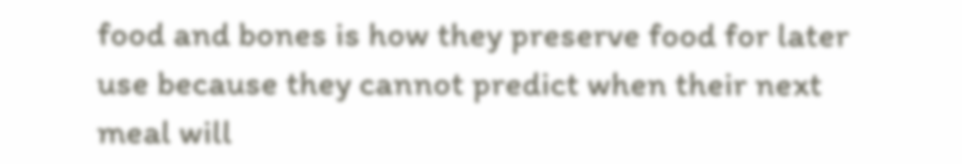food and bones is how they preserve food for later use because they cannot predict when their next meal will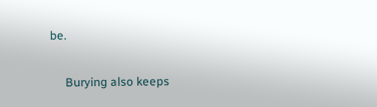be.

     Burying also keeps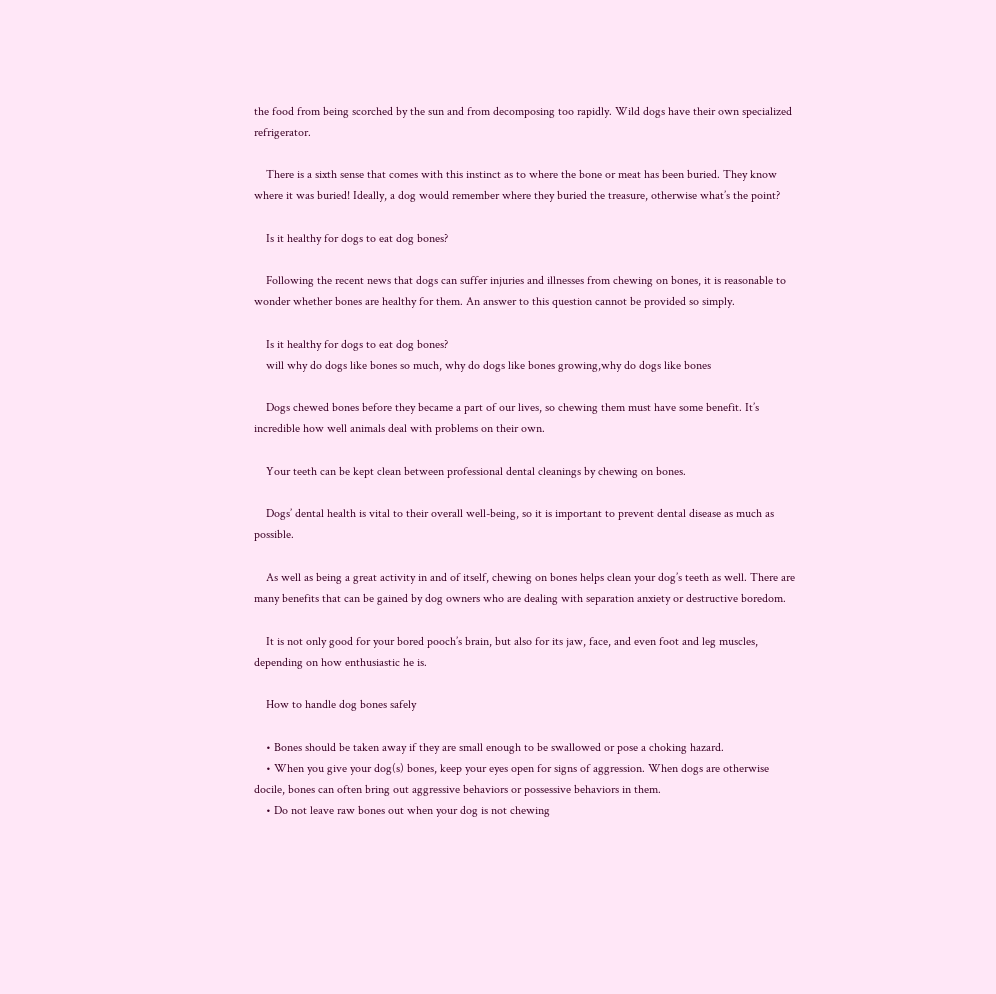the food from being scorched by the sun and from decomposing too rapidly. Wild dogs have their own specialized refrigerator.

    There is a sixth sense that comes with this instinct as to where the bone or meat has been buried. They know where it was buried! Ideally, a dog would remember where they buried the treasure, otherwise what’s the point?

    Is it healthy for dogs to eat dog bones?

    Following the recent news that dogs can suffer injuries and illnesses from chewing on bones, it is reasonable to wonder whether bones are healthy for them. An answer to this question cannot be provided so simply.

    Is it healthy for dogs to eat dog bones?
    will why do dogs like bones so much, why do dogs like bones growing,why do dogs like bones

    Dogs chewed bones before they became a part of our lives, so chewing them must have some benefit. It’s incredible how well animals deal with problems on their own.

    Your teeth can be kept clean between professional dental cleanings by chewing on bones.

    Dogs’ dental health is vital to their overall well-being, so it is important to prevent dental disease as much as possible.

    As well as being a great activity in and of itself, chewing on bones helps clean your dog’s teeth as well. There are many benefits that can be gained by dog owners who are dealing with separation anxiety or destructive boredom.

    It is not only good for your bored pooch’s brain, but also for its jaw, face, and even foot and leg muscles, depending on how enthusiastic he is.

    How to handle dog bones safely

    • Bones should be taken away if they are small enough to be swallowed or pose a choking hazard.
    • When you give your dog(s) bones, keep your eyes open for signs of aggression. When dogs are otherwise docile, bones can often bring out aggressive behaviors or possessive behaviors in them.
    • Do not leave raw bones out when your dog is not chewing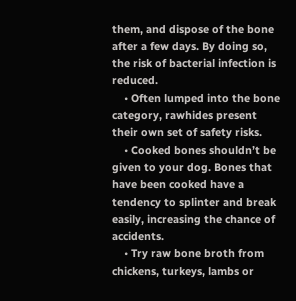them, and dispose of the bone after a few days. By doing so, the risk of bacterial infection is reduced.
    • Often lumped into the bone category, rawhides present their own set of safety risks.
    • Cooked bones shouldn’t be given to your dog. Bones that have been cooked have a tendency to splinter and break easily, increasing the chance of accidents.
    • Try raw bone broth from chickens, turkeys, lambs or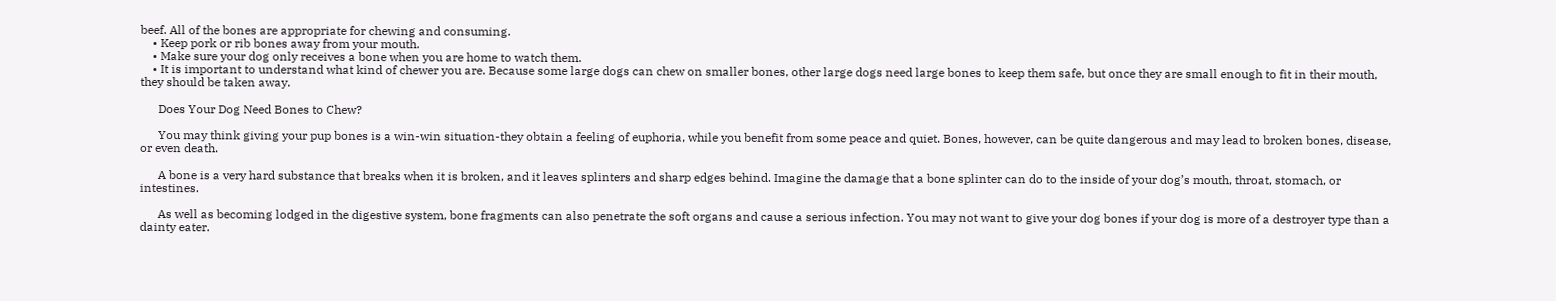beef. All of the bones are appropriate for chewing and consuming.
    • Keep pork or rib bones away from your mouth.
    • Make sure your dog only receives a bone when you are home to watch them.
    • It is important to understand what kind of chewer you are. Because some large dogs can chew on smaller bones, other large dogs need large bones to keep them safe, but once they are small enough to fit in their mouth, they should be taken away.

      Does Your Dog Need Bones to Chew?

      You may think giving your pup bones is a win-win situation-they obtain a feeling of euphoria, while you benefit from some peace and quiet. Bones, however, can be quite dangerous and may lead to broken bones, disease, or even death.

      A bone is a very hard substance that breaks when it is broken, and it leaves splinters and sharp edges behind. Imagine the damage that a bone splinter can do to the inside of your dog’s mouth, throat, stomach, or intestines.

      As well as becoming lodged in the digestive system, bone fragments can also penetrate the soft organs and cause a serious infection. You may not want to give your dog bones if your dog is more of a destroyer type than a dainty eater.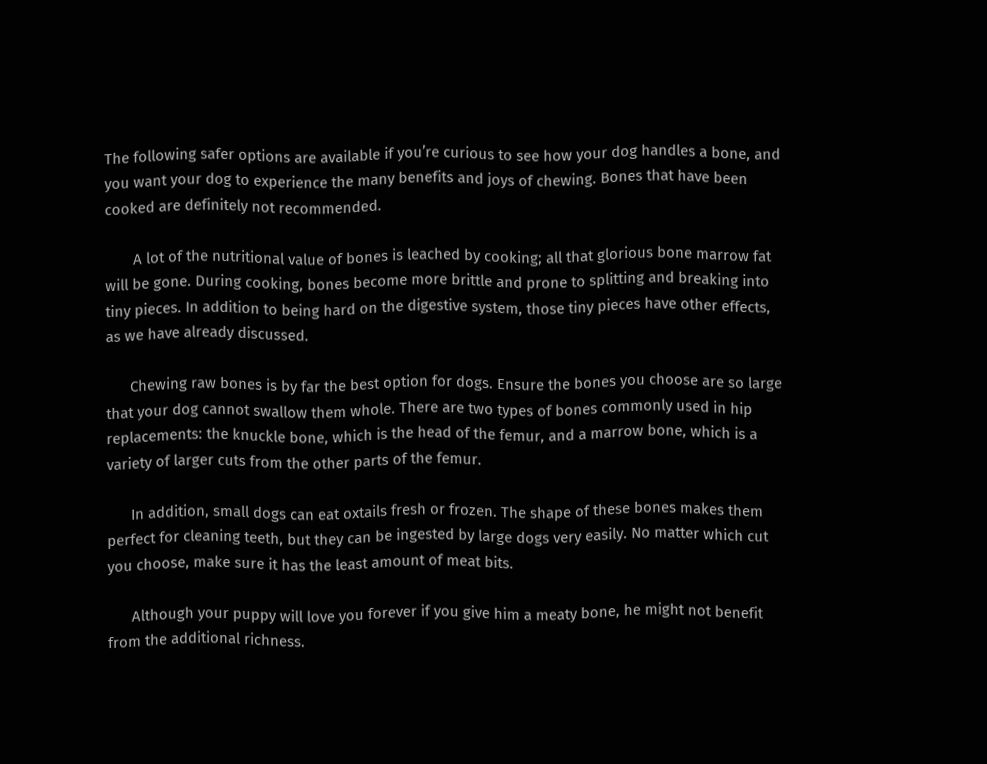The following safer options are available if you’re curious to see how your dog handles a bone, and you want your dog to experience the many benefits and joys of chewing. Bones that have been cooked are definitely not recommended.

       A lot of the nutritional value of bones is leached by cooking; all that glorious bone marrow fat will be gone. During cooking, bones become more brittle and prone to splitting and breaking into tiny pieces. In addition to being hard on the digestive system, those tiny pieces have other effects, as we have already discussed.

      Chewing raw bones is by far the best option for dogs. Ensure the bones you choose are so large that your dog cannot swallow them whole. There are two types of bones commonly used in hip replacements: the knuckle bone, which is the head of the femur, and a marrow bone, which is a variety of larger cuts from the other parts of the femur.

      In addition, small dogs can eat oxtails fresh or frozen. The shape of these bones makes them perfect for cleaning teeth, but they can be ingested by large dogs very easily. No matter which cut you choose, make sure it has the least amount of meat bits.

      Although your puppy will love you forever if you give him a meaty bone, he might not benefit from the additional richness.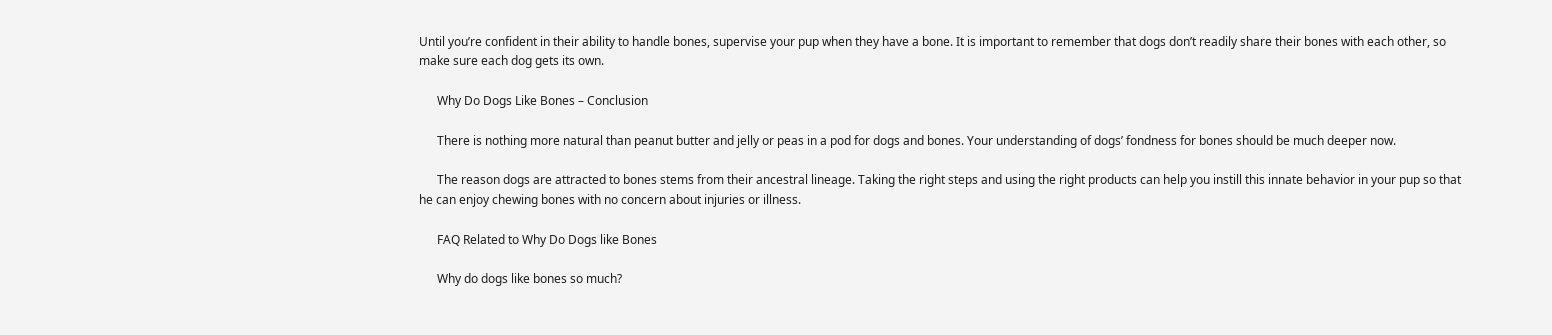Until you’re confident in their ability to handle bones, supervise your pup when they have a bone. It is important to remember that dogs don’t readily share their bones with each other, so make sure each dog gets its own.

      Why Do Dogs Like Bones – Conclusion

      There is nothing more natural than peanut butter and jelly or peas in a pod for dogs and bones. Your understanding of dogs’ fondness for bones should be much deeper now.

      The reason dogs are attracted to bones stems from their ancestral lineage. Taking the right steps and using the right products can help you instill this innate behavior in your pup so that he can enjoy chewing bones with no concern about injuries or illness.

      FAQ Related to Why Do Dogs like Bones

      Why do dogs like bones so much?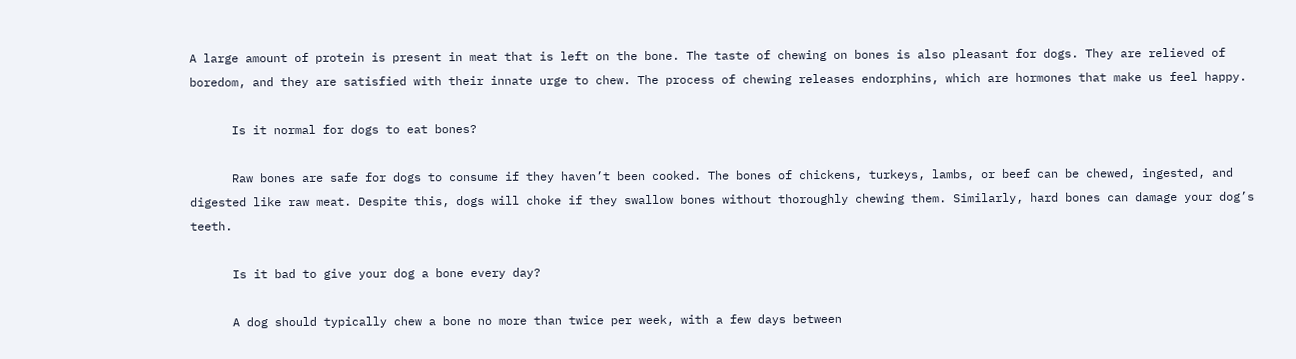A large amount of protein is present in meat that is left on the bone. The taste of chewing on bones is also pleasant for dogs. They are relieved of boredom, and they are satisfied with their innate urge to chew. The process of chewing releases endorphins, which are hormones that make us feel happy.

      Is it normal for dogs to eat bones?

      Raw bones are safe for dogs to consume if they haven’t been cooked. The bones of chickens, turkeys, lambs, or beef can be chewed, ingested, and digested like raw meat. Despite this, dogs will choke if they swallow bones without thoroughly chewing them. Similarly, hard bones can damage your dog’s teeth.

      Is it bad to give your dog a bone every day?

      A dog should typically chew a bone no more than twice per week, with a few days between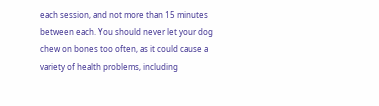each session, and not more than 15 minutes between each. You should never let your dog chew on bones too often, as it could cause a variety of health problems, including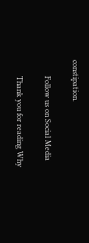constipation.

        Follow us on Social Media

        Thank you for reading Why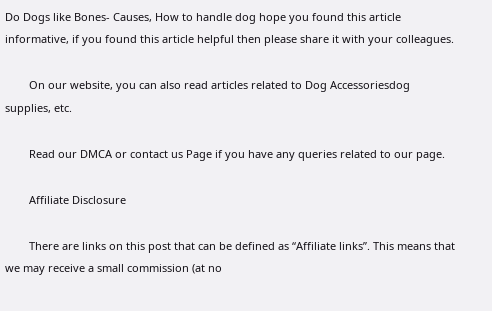Do Dogs like Bones- Causes, How to handle dog hope you found this article informative, if you found this article helpful then please share it with your colleagues.

        On our website, you can also read articles related to Dog Accessoriesdog supplies, etc.

        Read our DMCA or contact us Page if you have any queries related to our page.

        Affiliate Disclosure

        There are links on this post that can be defined as “Affiliate links”. This means that we may receive a small commission (at no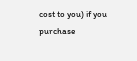cost to you) if you purchase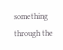something through the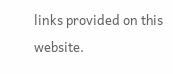links provided on this website.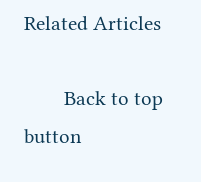Related Articles

        Back to top button